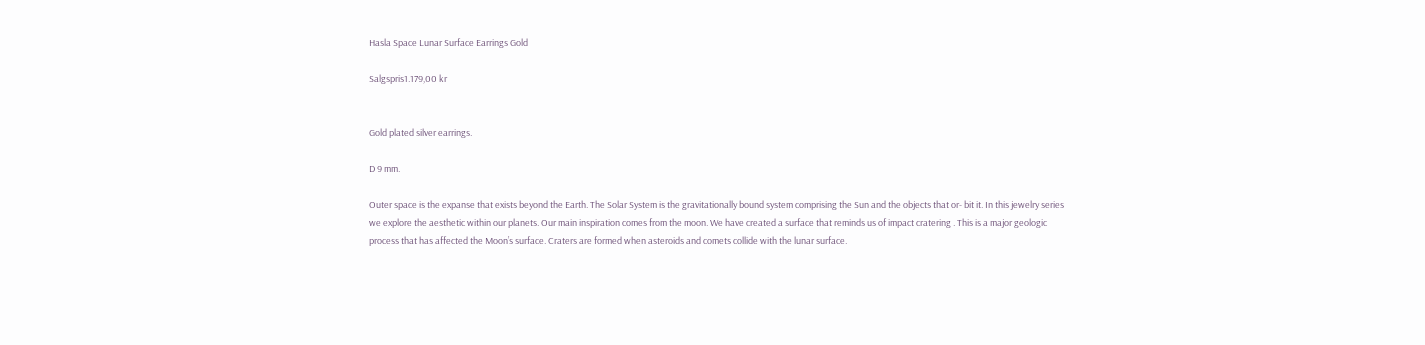Hasla Space Lunar Surface Earrings Gold

Salgspris1.179,00 kr


Gold plated silver earrings.

D 9 mm.

Outer space is the expanse that exists beyond the Earth. The Solar System is the gravitationally bound system comprising the Sun and the objects that or- bit it. In this jewelry series we explore the aesthetic within our planets. Our main inspiration comes from the moon. We have created a surface that reminds us of impact cratering . This is a major geologic process that has affected the Moon’s surface. Craters are formed when asteroids and comets collide with the lunar surface.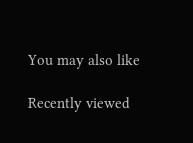You may also like

Recently viewed